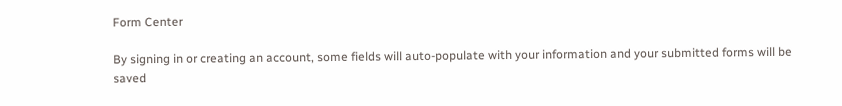Form Center

By signing in or creating an account, some fields will auto-populate with your information and your submitted forms will be saved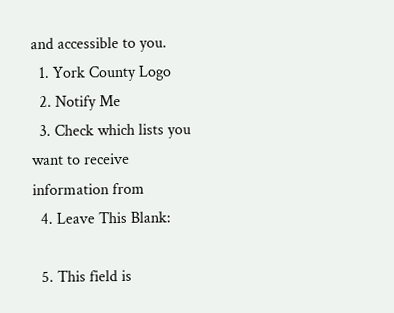and accessible to you.
  1. York County Logo
  2. Notify Me
  3. Check which lists you want to receive information from
  4. Leave This Blank:

  5. This field is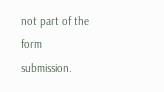not part of the form submission.